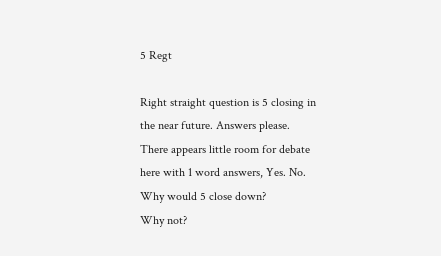5 Regt

Right straight question is 5 closing in the near future. Answers please.
There appears little room for debate here with 1 word answers, Yes. No.
Why would 5 close down?
Why not?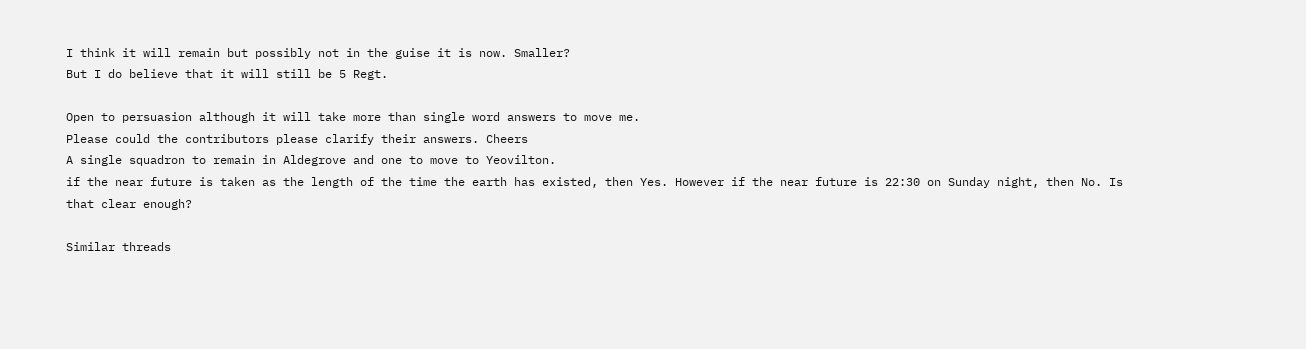I think it will remain but possibly not in the guise it is now. Smaller?
But I do believe that it will still be 5 Regt.

Open to persuasion although it will take more than single word answers to move me.
Please could the contributors please clarify their answers. Cheers
A single squadron to remain in Aldegrove and one to move to Yeovilton.
if the near future is taken as the length of the time the earth has existed, then Yes. However if the near future is 22:30 on Sunday night, then No. Is that clear enough?

Similar threads